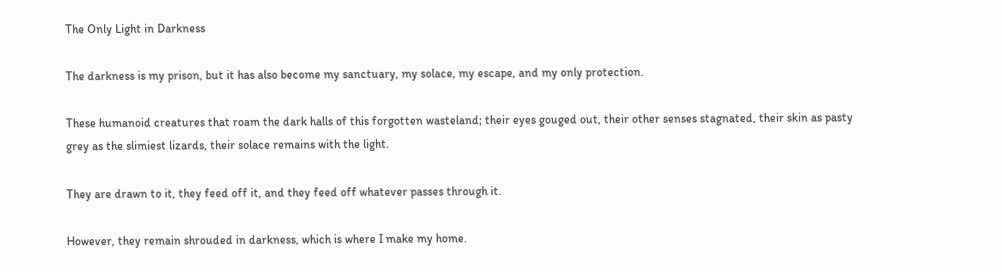The Only Light in Darkness

The darkness is my prison, but it has also become my sanctuary, my solace, my escape, and my only protection.

These humanoid creatures that roam the dark halls of this forgotten wasteland; their eyes gouged out, their other senses stagnated, their skin as pasty grey as the slimiest lizards, their solace remains with the light.

They are drawn to it, they feed off it, and they feed off whatever passes through it.

However, they remain shrouded in darkness, which is where I make my home.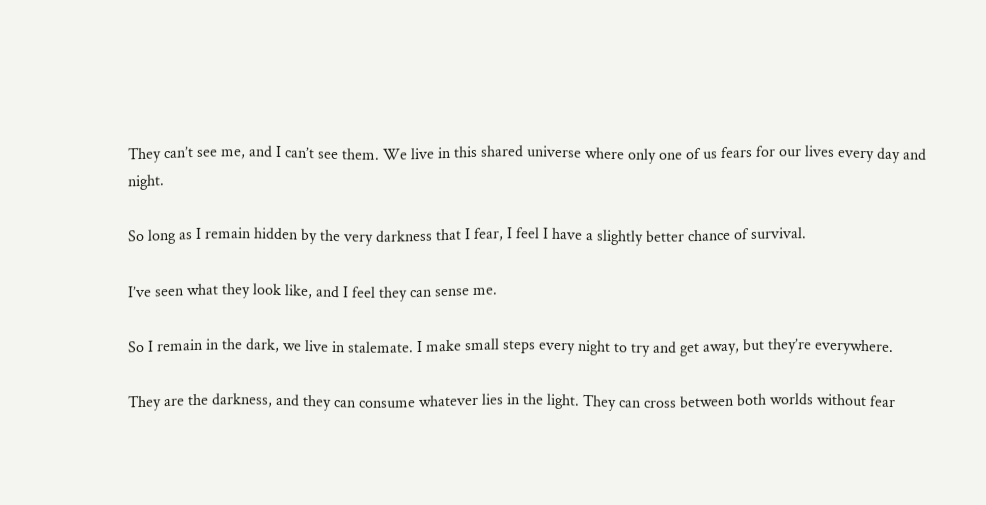They can’t see me, and I can’t see them. We live in this shared universe where only one of us fears for our lives every day and night.

So long as I remain hidden by the very darkness that I fear, I feel I have a slightly better chance of survival.

I’ve seen what they look like, and I feel they can sense me.

So I remain in the dark, we live in stalemate. I make small steps every night to try and get away, but they’re everywhere.

They are the darkness, and they can consume whatever lies in the light. They can cross between both worlds without fear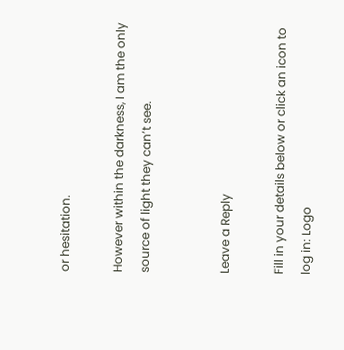or hesitation.

However within the darkness, I am the only source of light they can’t see.


Leave a Reply

Fill in your details below or click an icon to log in: Logo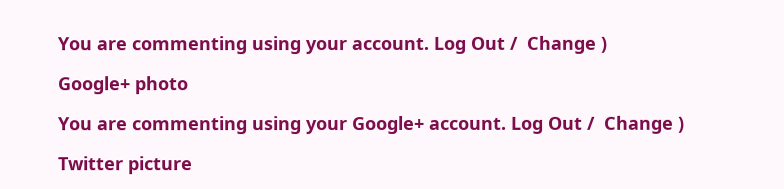You are commenting using your account. Log Out /  Change )

Google+ photo

You are commenting using your Google+ account. Log Out /  Change )

Twitter picture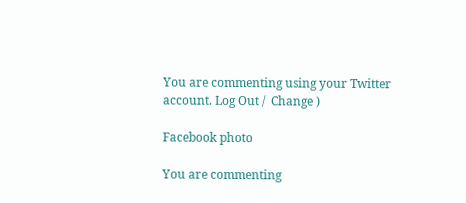You are commenting using your Twitter account. Log Out /  Change )

Facebook photo

You are commenting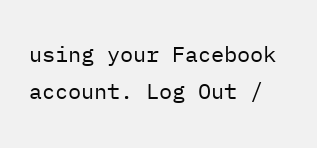using your Facebook account. Log Out /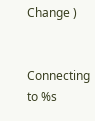Change )


Connecting to %s